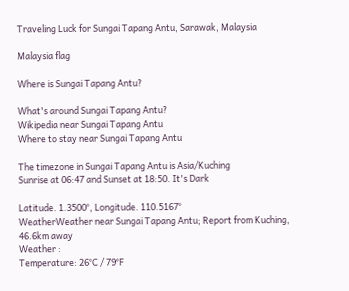Traveling Luck for Sungai Tapang Antu, Sarawak, Malaysia

Malaysia flag

Where is Sungai Tapang Antu?

What's around Sungai Tapang Antu?
Wikipedia near Sungai Tapang Antu
Where to stay near Sungai Tapang Antu

The timezone in Sungai Tapang Antu is Asia/Kuching
Sunrise at 06:47 and Sunset at 18:50. It's Dark

Latitude. 1.3500°, Longitude. 110.5167°
WeatherWeather near Sungai Tapang Antu; Report from Kuching, 46.6km away
Weather :
Temperature: 26°C / 79°F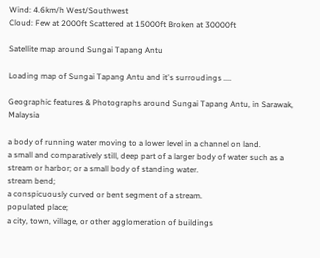Wind: 4.6km/h West/Southwest
Cloud: Few at 2000ft Scattered at 15000ft Broken at 30000ft

Satellite map around Sungai Tapang Antu

Loading map of Sungai Tapang Antu and it's surroudings ....

Geographic features & Photographs around Sungai Tapang Antu, in Sarawak, Malaysia

a body of running water moving to a lower level in a channel on land.
a small and comparatively still, deep part of a larger body of water such as a stream or harbor; or a small body of standing water.
stream bend;
a conspicuously curved or bent segment of a stream.
populated place;
a city, town, village, or other agglomeration of buildings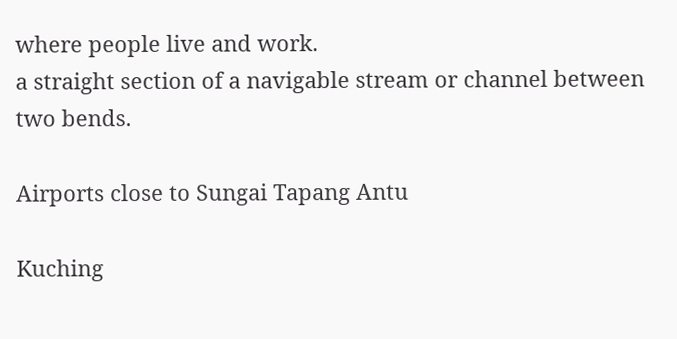where people live and work.
a straight section of a navigable stream or channel between two bends.

Airports close to Sungai Tapang Antu

Kuching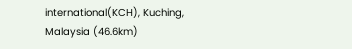international(KCH), Kuching, Malaysia (46.6km)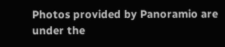Photos provided by Panoramio are under the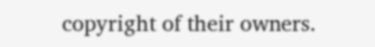copyright of their owners.